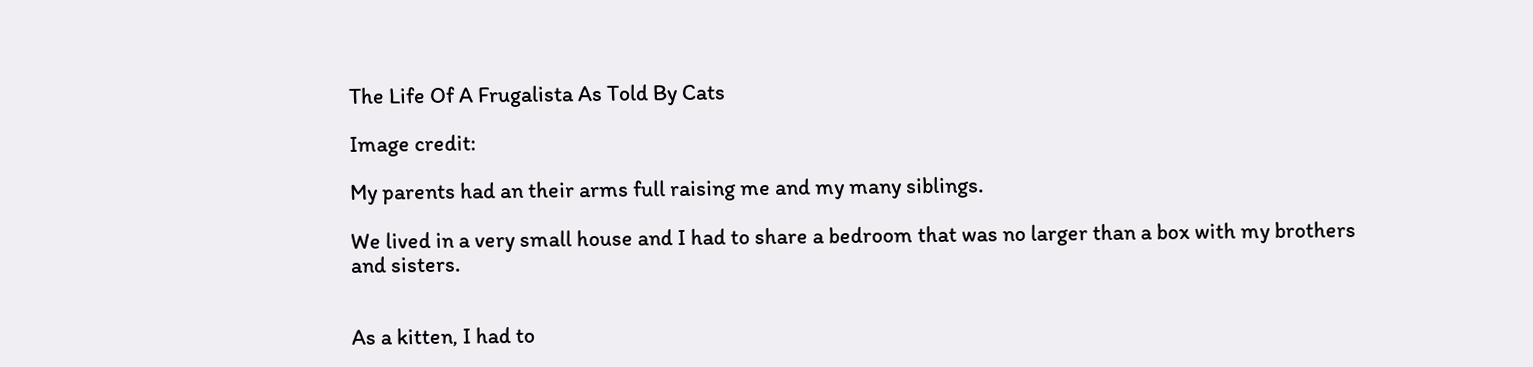The Life Of A Frugalista As Told By Cats

Image credit:

My parents had an their arms full raising me and my many siblings.

We lived in a very small house and I had to share a bedroom that was no larger than a box with my brothers and sisters.


As a kitten, I had to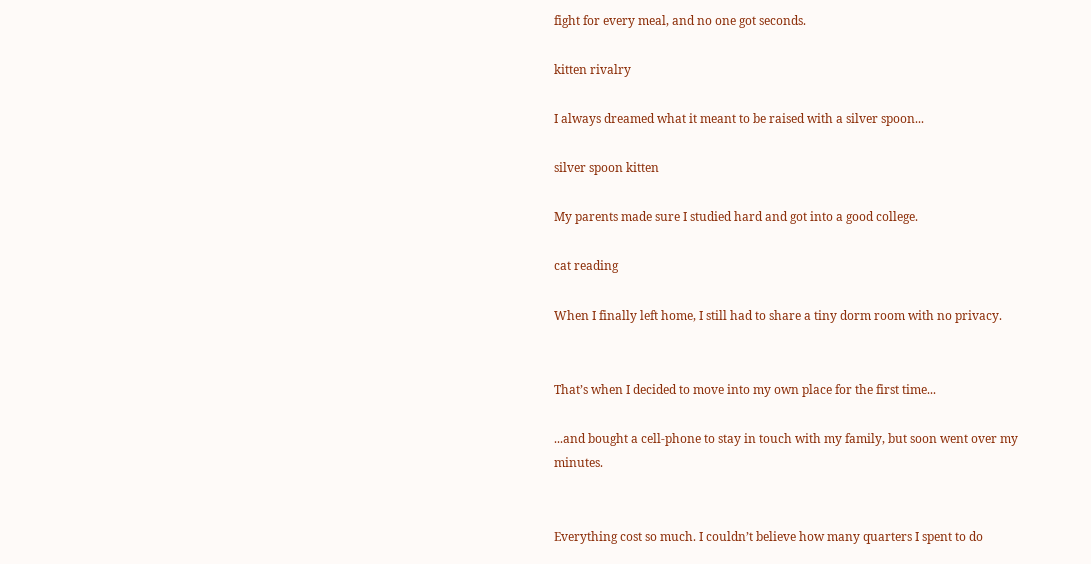fight for every meal, and no one got seconds.

kitten rivalry

I always dreamed what it meant to be raised with a silver spoon...

silver spoon kitten

My parents made sure I studied hard and got into a good college.

cat reading

When I finally left home, I still had to share a tiny dorm room with no privacy.


That’s when I decided to move into my own place for the first time...

...and bought a cell-phone to stay in touch with my family, but soon went over my minutes.


Everything cost so much. I couldn’t believe how many quarters I spent to do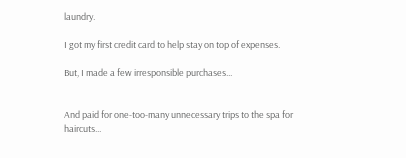laundry.

I got my first credit card to help stay on top of expenses.

But, I made a few irresponsible purchases...


And paid for one-too-many unnecessary trips to the spa for haircuts...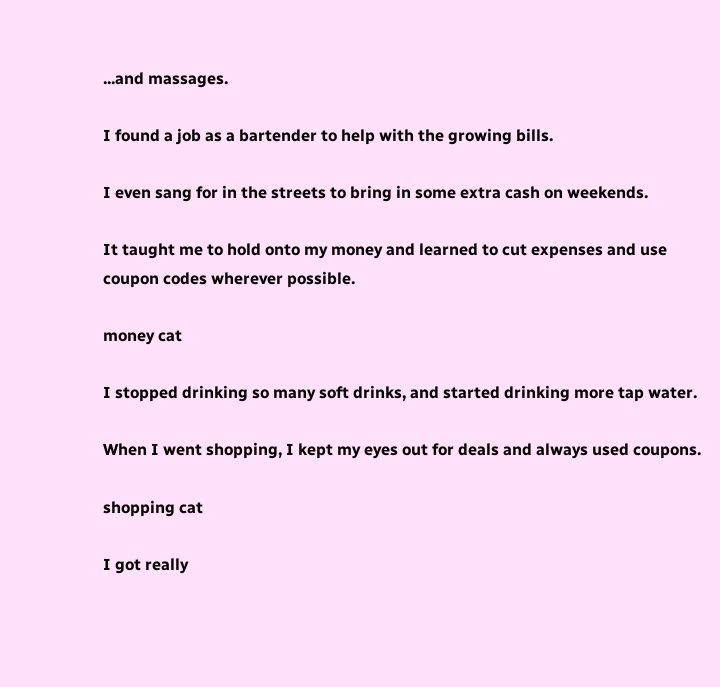...and massages.

I found a job as a bartender to help with the growing bills.

I even sang for in the streets to bring in some extra cash on weekends.

It taught me to hold onto my money and learned to cut expenses and use coupon codes wherever possible.

money cat

I stopped drinking so many soft drinks, and started drinking more tap water.

When I went shopping, I kept my eyes out for deals and always used coupons.

shopping cat

I got really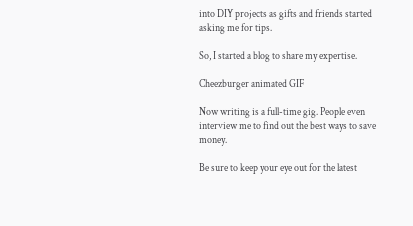into DIY projects as gifts and friends started asking me for tips.

So, I started a blog to share my expertise.

Cheezburger animated GIF

Now writing is a full-time gig. People even interview me to find out the best ways to save money.

Be sure to keep your eye out for the latest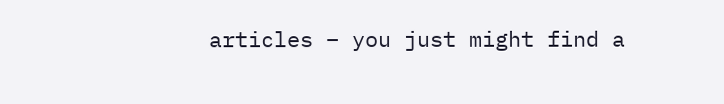articles – you just might find a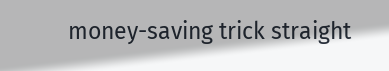money-saving trick straight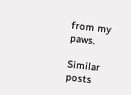from my paws.

Similar posts